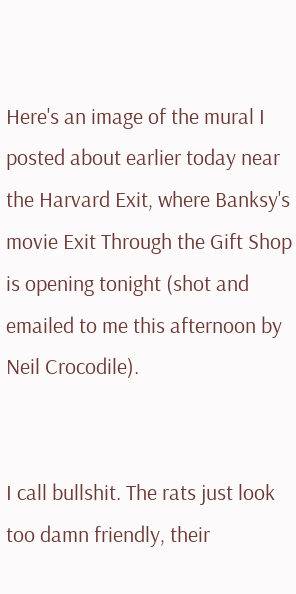Here's an image of the mural I posted about earlier today near the Harvard Exit, where Banksy's movie Exit Through the Gift Shop is opening tonight (shot and emailed to me this afternoon by Neil Crocodile).


I call bullshit. The rats just look too damn friendly, their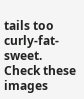tails too curly-fat-sweet. Check these images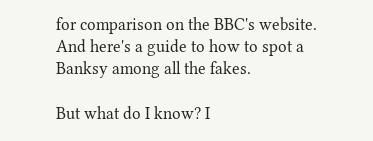for comparison on the BBC's website. And here's a guide to how to spot a Banksy among all the fakes.

But what do I know? I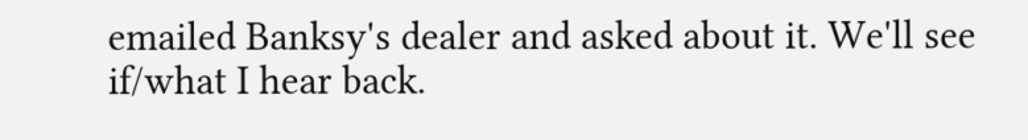emailed Banksy's dealer and asked about it. We'll see if/what I hear back.